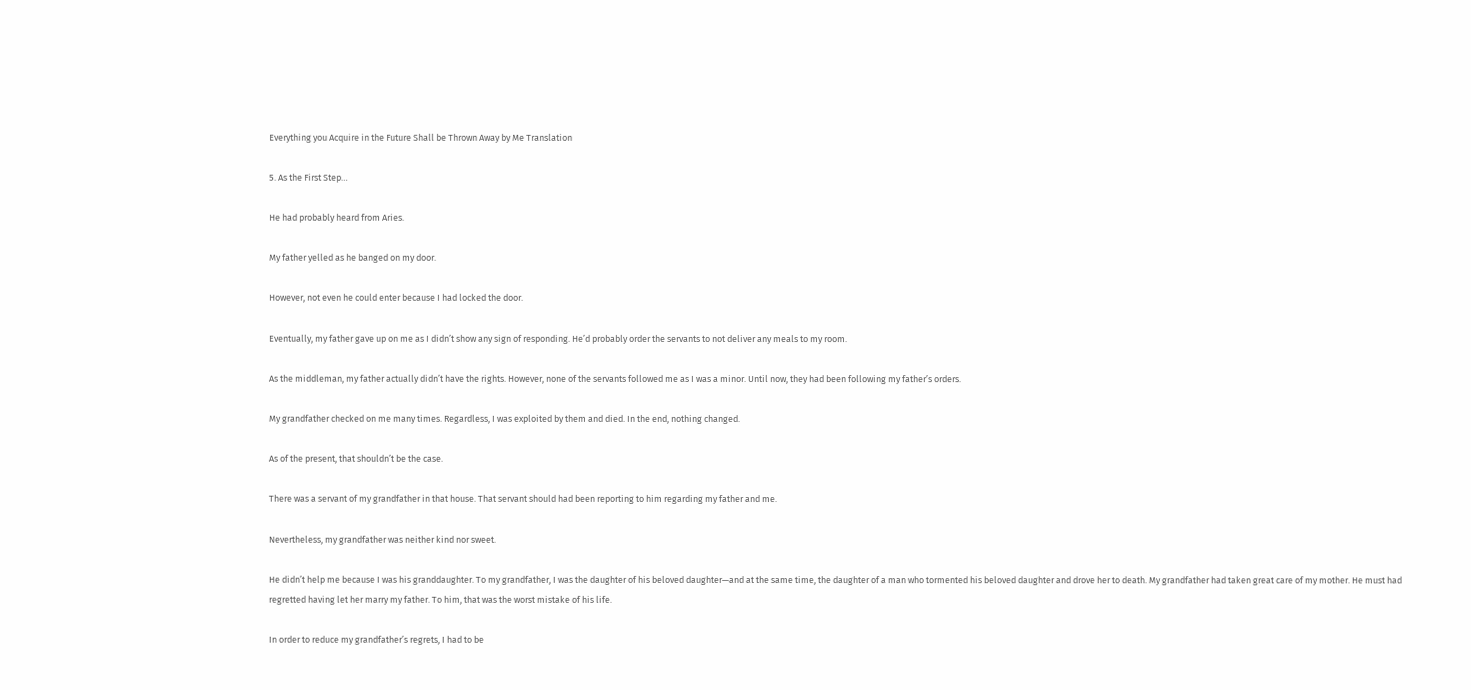Everything you Acquire in the Future Shall be Thrown Away by Me Translation

5. As the First Step…

He had probably heard from Aries.

My father yelled as he banged on my door.

However, not even he could enter because I had locked the door.

Eventually, my father gave up on me as I didn’t show any sign of responding. He’d probably order the servants to not deliver any meals to my room.

As the middleman, my father actually didn’t have the rights. However, none of the servants followed me as I was a minor. Until now, they had been following my father’s orders.

My grandfather checked on me many times. Regardless, I was exploited by them and died. In the end, nothing changed.

As of the present, that shouldn’t be the case.

There was a servant of my grandfather in that house. That servant should had been reporting to him regarding my father and me.

Nevertheless, my grandfather was neither kind nor sweet.

He didn’t help me because I was his granddaughter. To my grandfather, I was the daughter of his beloved daughter—and at the same time, the daughter of a man who tormented his beloved daughter and drove her to death. My grandfather had taken great care of my mother. He must had regretted having let her marry my father. To him, that was the worst mistake of his life.

In order to reduce my grandfather’s regrets, I had to be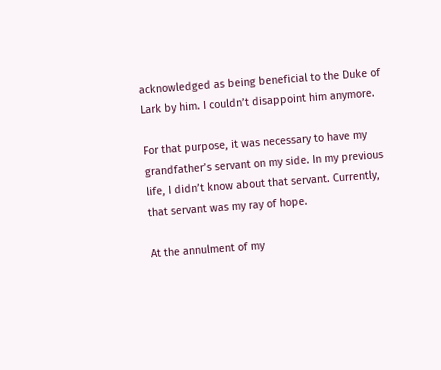acknowledged as being beneficial to the Duke of Lark by him. I couldn’t disappoint him anymore.

For that purpose, it was necessary to have my grandfather’s servant on my side. In my previous life, I didn’t know about that servant. Currently, that servant was my ray of hope.

At the annulment of my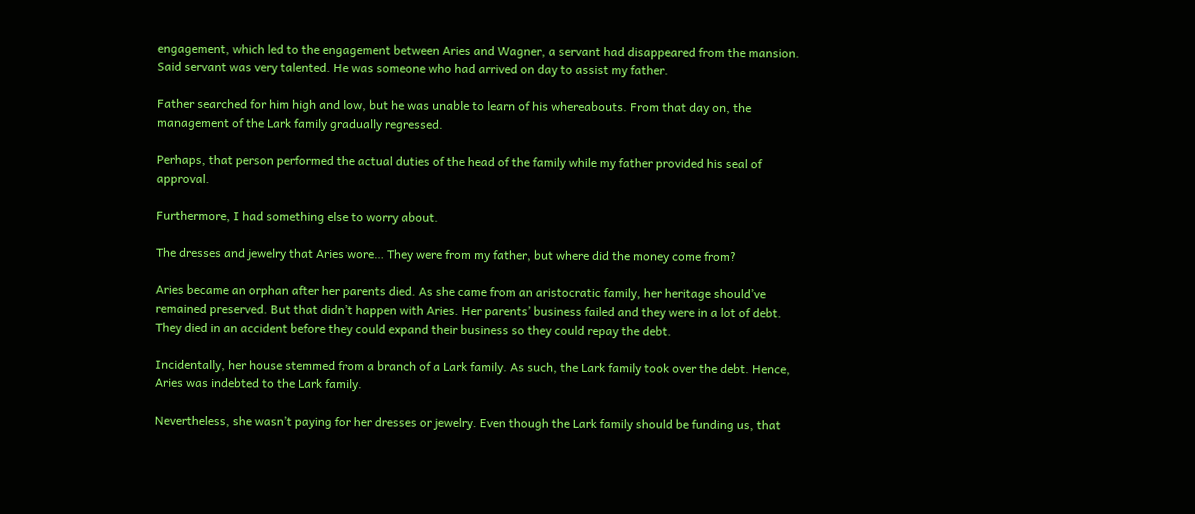engagement, which led to the engagement between Aries and Wagner, a servant had disappeared from the mansion. Said servant was very talented. He was someone who had arrived on day to assist my father.

Father searched for him high and low, but he was unable to learn of his whereabouts. From that day on, the management of the Lark family gradually regressed.

Perhaps, that person performed the actual duties of the head of the family while my father provided his seal of approval.

Furthermore, I had something else to worry about.

The dresses and jewelry that Aries wore… They were from my father, but where did the money come from?

Aries became an orphan after her parents died. As she came from an aristocratic family, her heritage should’ve remained preserved. But that didn’t happen with Aries. Her parents’ business failed and they were in a lot of debt. They died in an accident before they could expand their business so they could repay the debt.

Incidentally, her house stemmed from a branch of a Lark family. As such, the Lark family took over the debt. Hence, Aries was indebted to the Lark family.

Nevertheless, she wasn’t paying for her dresses or jewelry. Even though the Lark family should be funding us, that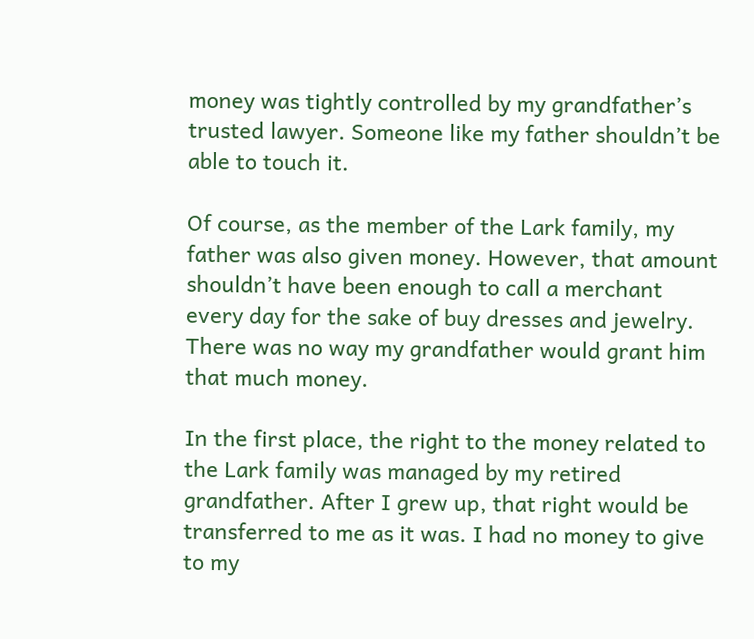money was tightly controlled by my grandfather’s trusted lawyer. Someone like my father shouldn’t be able to touch it.

Of course, as the member of the Lark family, my father was also given money. However, that amount shouldn’t have been enough to call a merchant every day for the sake of buy dresses and jewelry. There was no way my grandfather would grant him that much money.

In the first place, the right to the money related to the Lark family was managed by my retired grandfather. After I grew up, that right would be transferred to me as it was. I had no money to give to my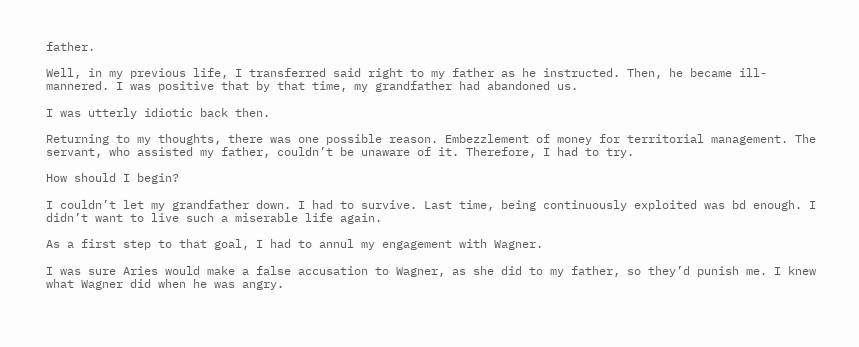father.

Well, in my previous life, I transferred said right to my father as he instructed. Then, he became ill-mannered. I was positive that by that time, my grandfather had abandoned us.

I was utterly idiotic back then.

Returning to my thoughts, there was one possible reason. Embezzlement of money for territorial management. The servant, who assisted my father, couldn’t be unaware of it. Therefore, I had to try.

How should I begin?

I couldn’t let my grandfather down. I had to survive. Last time, being continuously exploited was bd enough. I didn’t want to live such a miserable life again.

As a first step to that goal, I had to annul my engagement with Wagner.

I was sure Aries would make a false accusation to Wagner, as she did to my father, so they’d punish me. I knew what Wagner did when he was angry.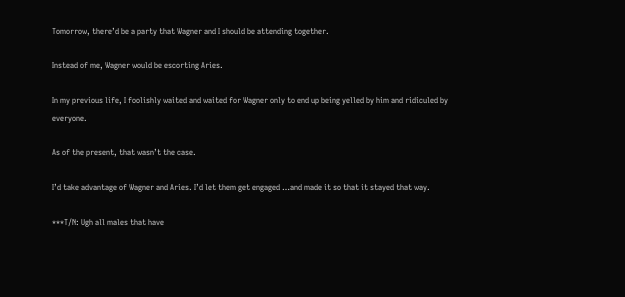Tomorrow, there’d be a party that Wagner and I should be attending together.

Instead of me, Wagner would be escorting Aries.

In my previous life, I foolishly waited and waited for Wagner only to end up being yelled by him and ridiculed by everyone.

As of the present, that wasn’t the case.

I’d take advantage of Wagner and Aries. I’d let them get engaged …and made it so that it stayed that way.

***T/N: Ugh all males that have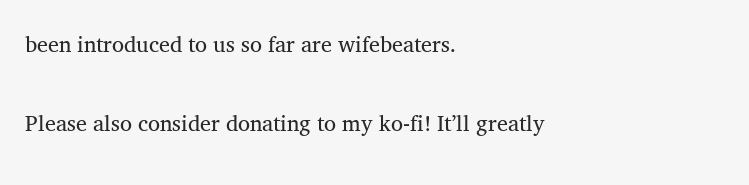been introduced to us so far are wifebeaters.

Please also consider donating to my ko-fi! It’ll greatly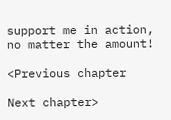support me in action, no matter the amount!

<Previous chapter

Next chapter>